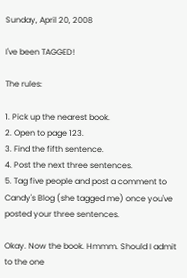Sunday, April 20, 2008

I've been TAGGED!

The rules:

1. Pick up the nearest book.
2. Open to page 123.
3. Find the fifth sentence.
4. Post the next three sentences.
5. Tag five people and post a comment to Candy's Blog (she tagged me) once you've posted your three sentences.

Okay. Now the book. Hmmm. Should I admit to the one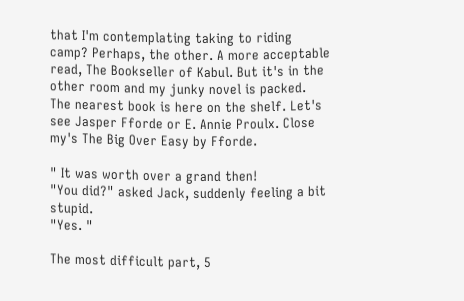that I'm contemplating taking to riding camp? Perhaps, the other. A more acceptable read, The Bookseller of Kabul. But it's in the other room and my junky novel is packed. The nearest book is here on the shelf. Let's see Jasper Fforde or E. Annie Proulx. Close my's The Big Over Easy by Fforde.

" It was worth over a grand then!
"You did?" asked Jack, suddenly feeling a bit stupid.
"Yes. "

The most difficult part, 5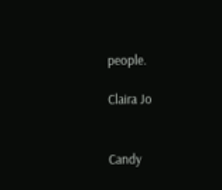people.

Claira Jo


Candy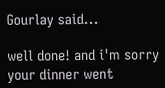Gourlay said...

well done! and i'm sorry your dinner went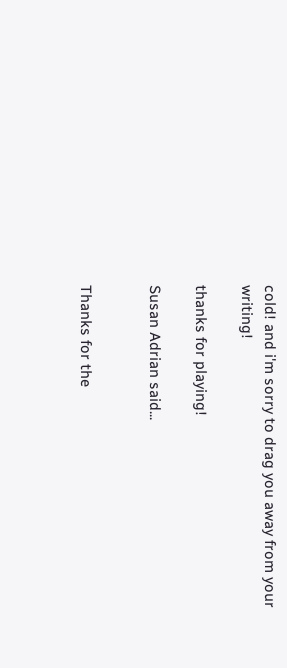cold! and i'm sorry to drag you away from your writing!

thanks for playing!

Susan Adrian said...


Thanks for the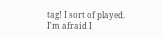tag! I sort of played. I'm afraid I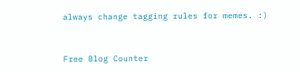always change tagging rules for memes. :)


Free Blog Counter